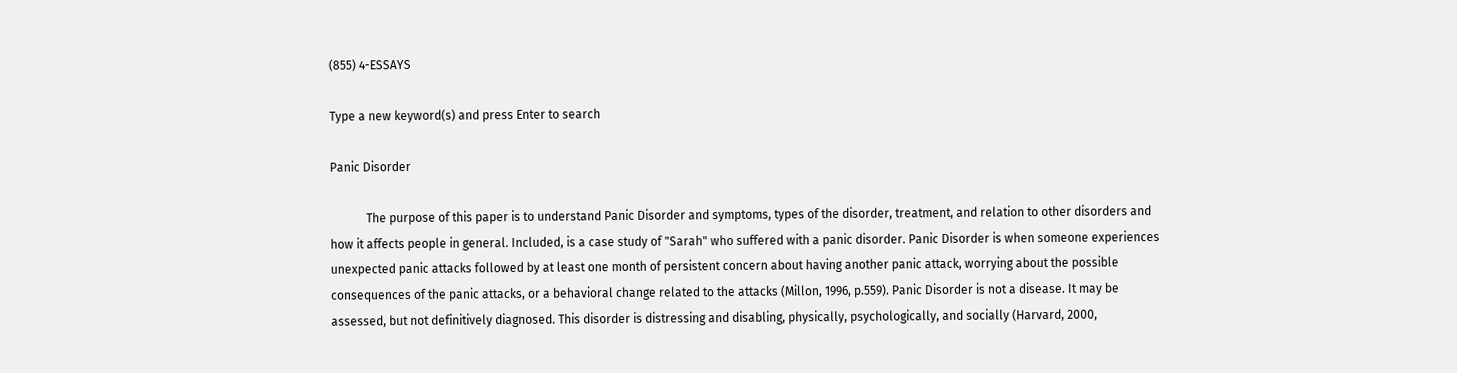(855) 4-ESSAYS

Type a new keyword(s) and press Enter to search

Panic Disorder

            The purpose of this paper is to understand Panic Disorder and symptoms, types of the disorder, treatment, and relation to other disorders and how it affects people in general. Included, is a case study of "Sarah" who suffered with a panic disorder. Panic Disorder is when someone experiences unexpected panic attacks followed by at least one month of persistent concern about having another panic attack, worrying about the possible consequences of the panic attacks, or a behavioral change related to the attacks (Millon, 1996, p.559). Panic Disorder is not a disease. It may be assessed, but not definitively diagnosed. This disorder is distressing and disabling, physically, psychologically, and socially (Harvard, 2000,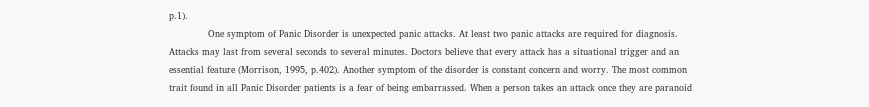p.1).
             One symptom of Panic Disorder is unexpected panic attacks. At least two panic attacks are required for diagnosis. Attacks may last from several seconds to several minutes. Doctors believe that every attack has a situational trigger and an essential feature (Morrison, 1995, p.402). Another symptom of the disorder is constant concern and worry. The most common trait found in all Panic Disorder patients is a fear of being embarrassed. When a person takes an attack once they are paranoid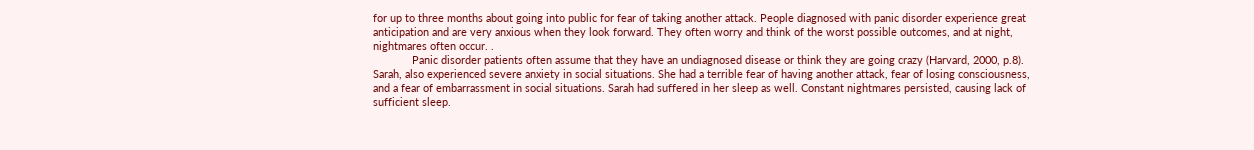for up to three months about going into public for fear of taking another attack. People diagnosed with panic disorder experience great anticipation and are very anxious when they look forward. They often worry and think of the worst possible outcomes, and at night, nightmares often occur. .
             Panic disorder patients often assume that they have an undiagnosed disease or think they are going crazy (Harvard, 2000, p.8). Sarah, also experienced severe anxiety in social situations. She had a terrible fear of having another attack, fear of losing consciousness, and a fear of embarrassment in social situations. Sarah had suffered in her sleep as well. Constant nightmares persisted, causing lack of sufficient sleep.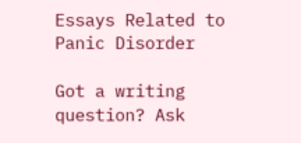Essays Related to Panic Disorder

Got a writing question? Ask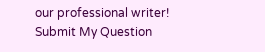our professional writer!
Submit My Question